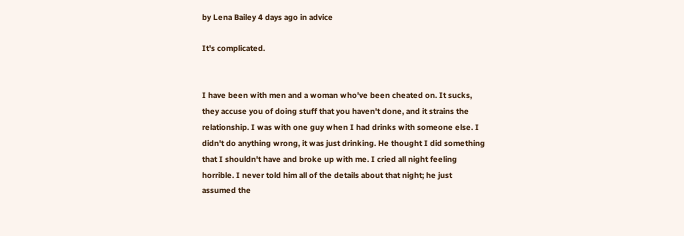by Lena Bailey 4 days ago in advice

It's complicated.


I have been with men and a woman who've been cheated on. It sucks, they accuse you of doing stuff that you haven't done, and it strains the relationship. I was with one guy when I had drinks with someone else. I didn't do anything wrong, it was just drinking. He thought I did something that I shouldn't have and broke up with me. I cried all night feeling horrible. I never told him all of the details about that night; he just assumed the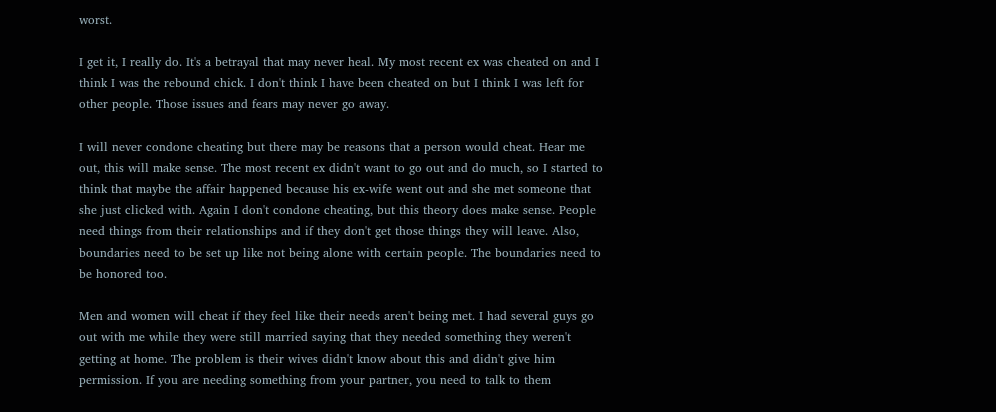worst.

I get it, I really do. It's a betrayal that may never heal. My most recent ex was cheated on and I think I was the rebound chick. I don't think I have been cheated on but I think I was left for other people. Those issues and fears may never go away.

I will never condone cheating but there may be reasons that a person would cheat. Hear me out, this will make sense. The most recent ex didn't want to go out and do much, so I started to think that maybe the affair happened because his ex-wife went out and she met someone that she just clicked with. Again I don't condone cheating, but this theory does make sense. People need things from their relationships and if they don't get those things they will leave. Also, boundaries need to be set up like not being alone with certain people. The boundaries need to be honored too.

Men and women will cheat if they feel like their needs aren't being met. I had several guys go out with me while they were still married saying that they needed something they weren't getting at home. The problem is their wives didn't know about this and didn't give him permission. If you are needing something from your partner, you need to talk to them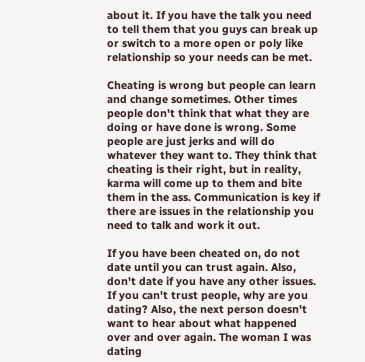about it. If you have the talk you need to tell them that you guys can break up or switch to a more open or poly like relationship so your needs can be met.

Cheating is wrong but people can learn and change sometimes. Other times people don't think that what they are doing or have done is wrong. Some people are just jerks and will do whatever they want to. They think that cheating is their right, but in reality, karma will come up to them and bite them in the ass. Communication is key if there are issues in the relationship you need to talk and work it out.

If you have been cheated on, do not date until you can trust again. Also, don't date if you have any other issues. If you can't trust people, why are you dating? Also, the next person doesn't want to hear about what happened over and over again. The woman I was dating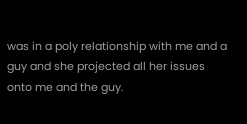was in a poly relationship with me and a guy and she projected all her issues onto me and the guy.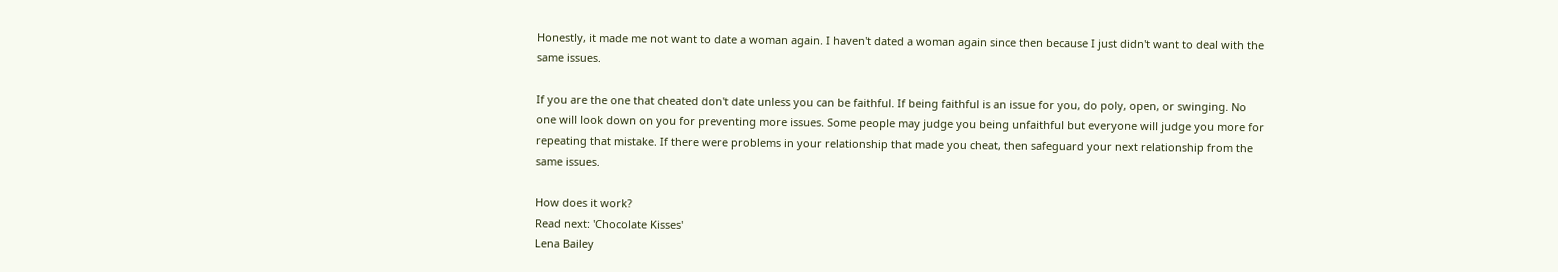Honestly, it made me not want to date a woman again. I haven't dated a woman again since then because I just didn't want to deal with the same issues.

If you are the one that cheated don't date unless you can be faithful. If being faithful is an issue for you, do poly, open, or swinging. No one will look down on you for preventing more issues. Some people may judge you being unfaithful but everyone will judge you more for repeating that mistake. If there were problems in your relationship that made you cheat, then safeguard your next relationship from the same issues.

How does it work?
Read next: 'Chocolate Kisses'
Lena Bailey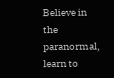Believe in the paranormal, learn to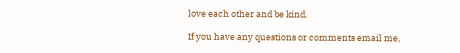love each other and be kind.

If you have any questions or comments email me,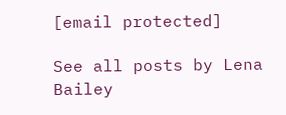[email protected]

See all posts by Lena Bailey